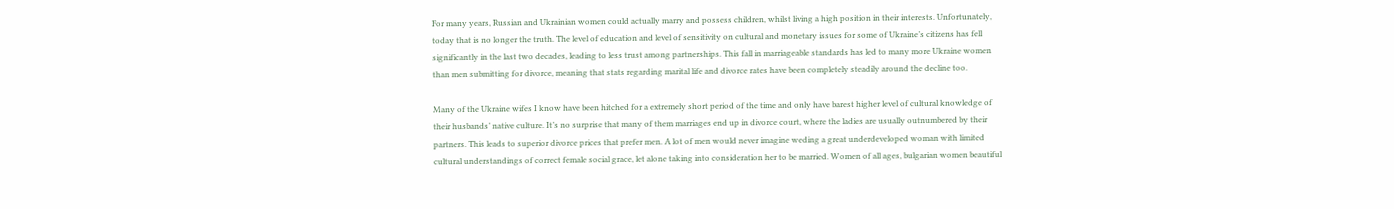For many years, Russian and Ukrainian women could actually marry and possess children, whilst living a high position in their interests. Unfortunately, today that is no longer the truth. The level of education and level of sensitivity on cultural and monetary issues for some of Ukraine’s citizens has fell significantly in the last two decades, leading to less trust among partnerships. This fall in marriageable standards has led to many more Ukraine women than men submitting for divorce, meaning that stats regarding marital life and divorce rates have been completely steadily around the decline too.

Many of the Ukraine wifes I know have been hitched for a extremely short period of the time and only have barest higher level of cultural knowledge of their husbands’ native culture. It’s no surprise that many of them marriages end up in divorce court, where the ladies are usually outnumbered by their partners. This leads to superior divorce prices that prefer men. A lot of men would never imagine weding a great underdeveloped woman with limited cultural understandings of correct female social grace, let alone taking into consideration her to be married. Women of all ages, bulgarian women beautiful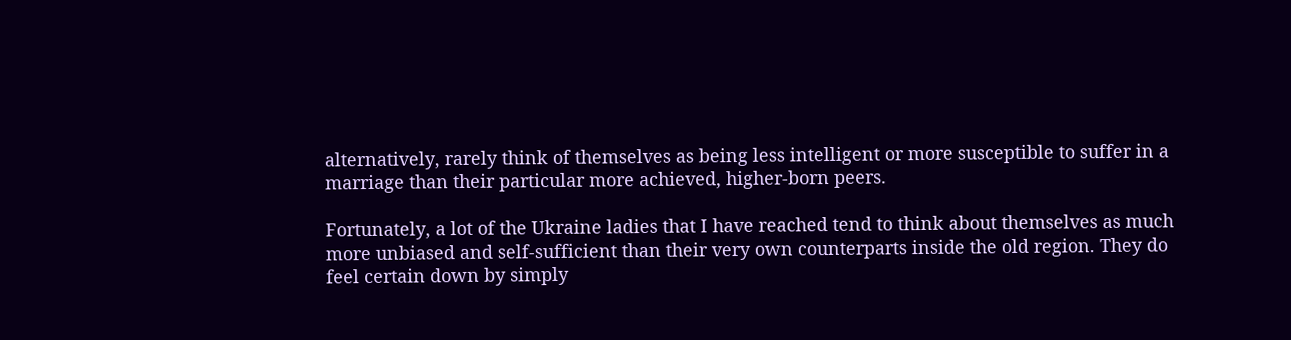alternatively, rarely think of themselves as being less intelligent or more susceptible to suffer in a marriage than their particular more achieved, higher-born peers.

Fortunately, a lot of the Ukraine ladies that I have reached tend to think about themselves as much more unbiased and self-sufficient than their very own counterparts inside the old region. They do feel certain down by simply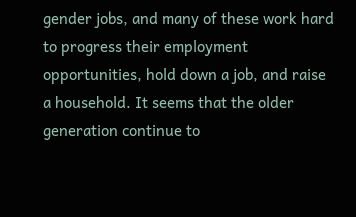gender jobs, and many of these work hard to progress their employment opportunities, hold down a job, and raise a household. It seems that the older generation continue to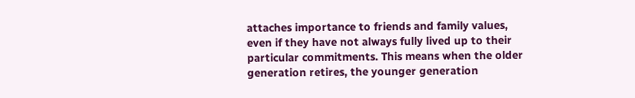attaches importance to friends and family values, even if they have not always fully lived up to their particular commitments. This means when the older generation retires, the younger generation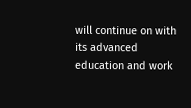will continue on with its advanced education and work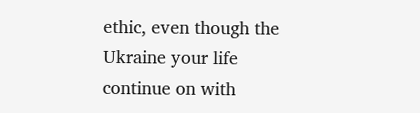ethic, even though the Ukraine your life continue on with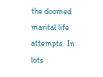the doomed marital life attempts. In lots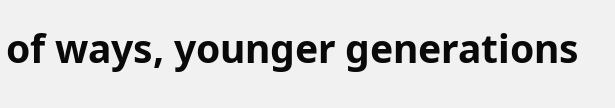of ways, younger generations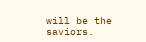will be the saviors.